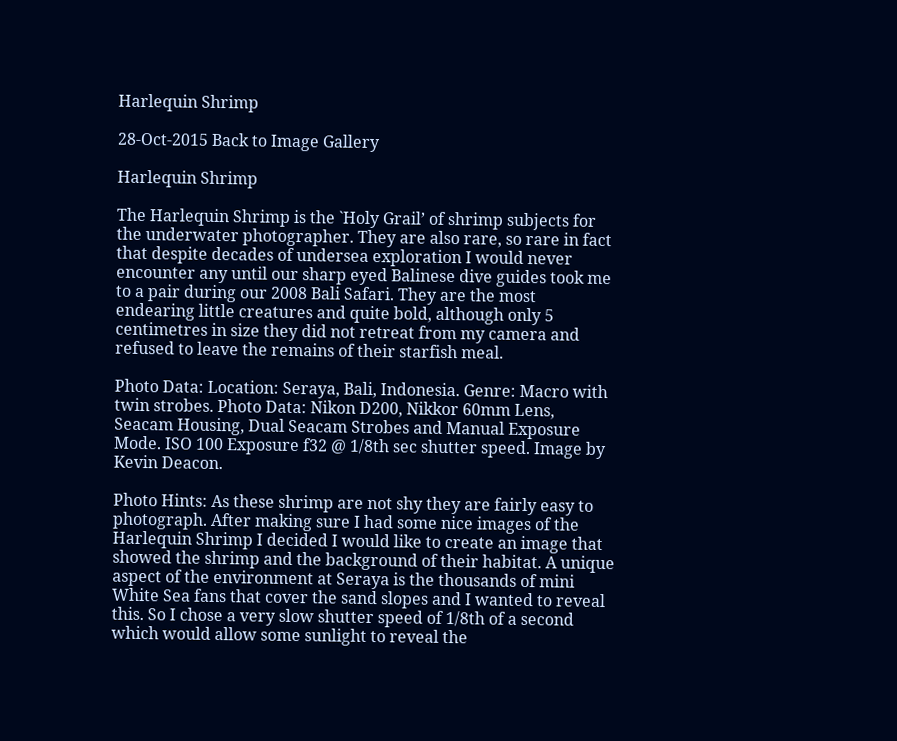Harlequin Shrimp

28-Oct-2015 Back to Image Gallery

Harlequin Shrimp

The Harlequin Shrimp is the `Holy Grail’ of shrimp subjects for the underwater photographer. They are also rare, so rare in fact that despite decades of undersea exploration I would never encounter any until our sharp eyed Balinese dive guides took me to a pair during our 2008 Bali Safari. They are the most endearing little creatures and quite bold, although only 5 centimetres in size they did not retreat from my camera and refused to leave the remains of their starfish meal.

Photo Data: Location: Seraya, Bali, Indonesia. Genre: Macro with twin strobes. Photo Data: Nikon D200, Nikkor 60mm Lens, Seacam Housing, Dual Seacam Strobes and Manual Exposure Mode. ISO 100 Exposure f32 @ 1/8th sec shutter speed. Image by Kevin Deacon.

Photo Hints: As these shrimp are not shy they are fairly easy to photograph. After making sure I had some nice images of the Harlequin Shrimp I decided I would like to create an image that showed the shrimp and the background of their habitat. A unique aspect of the environment at Seraya is the thousands of mini White Sea fans that cover the sand slopes and I wanted to reveal this. So I chose a very slow shutter speed of 1/8th of a second which would allow some sunlight to reveal the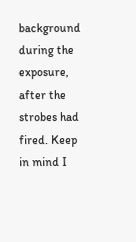background during the exposure, after the strobes had fired. Keep in mind I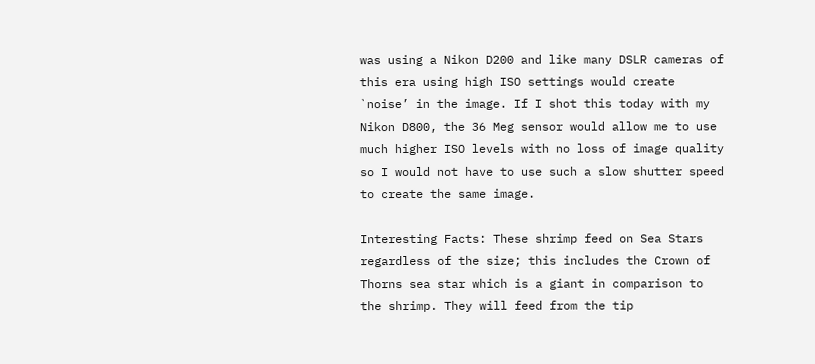was using a Nikon D200 and like many DSLR cameras of this era using high ISO settings would create `noise’ in the image. If I shot this today with my Nikon D800, the 36 Meg sensor would allow me to use much higher ISO levels with no loss of image quality so I would not have to use such a slow shutter speed to create the same image.

Interesting Facts: These shrimp feed on Sea Stars regardless of the size; this includes the Crown of Thorns sea star which is a giant in comparison to the shrimp. They will feed from the tip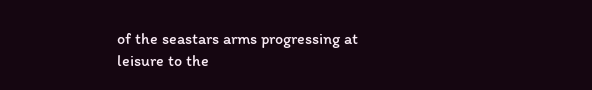of the seastars arms progressing at leisure to the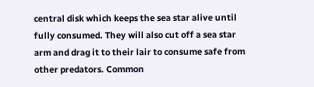central disk which keeps the sea star alive until fully consumed. They will also cut off a sea star arm and drag it to their lair to consume safe from other predators. Common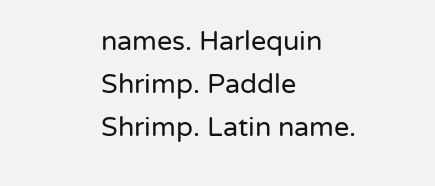names. Harlequin Shrimp. Paddle Shrimp. Latin name.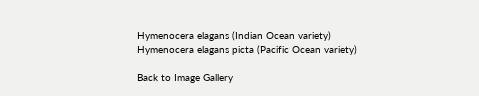Hymenocera elagans (Indian Ocean variety) Hymenocera elagans picta (Pacific Ocean variety)

Back to Image Gallery